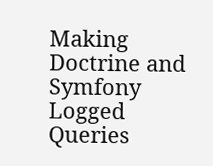Making Doctrine and Symfony Logged Queries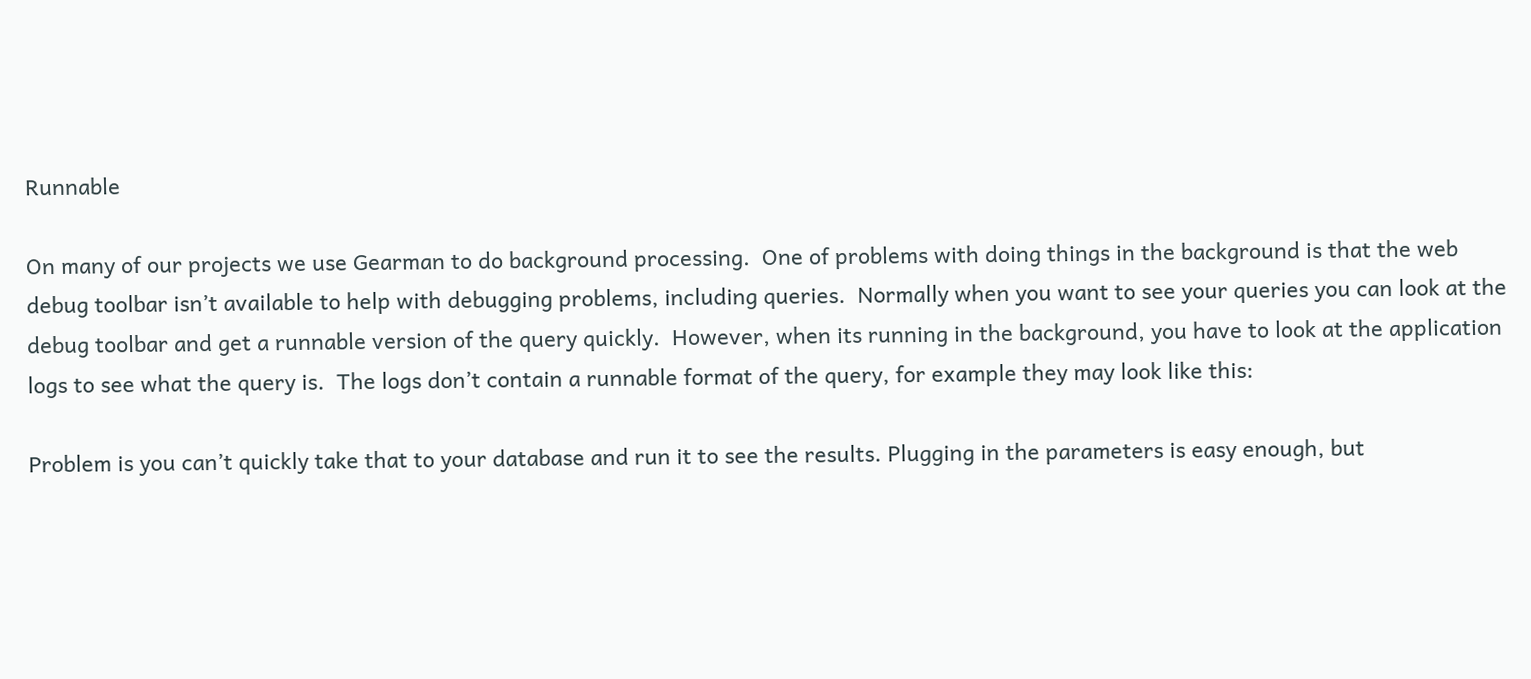Runnable

On many of our projects we use Gearman to do background processing.  One of problems with doing things in the background is that the web debug toolbar isn’t available to help with debugging problems, including queries.  Normally when you want to see your queries you can look at the debug toolbar and get a runnable version of the query quickly.  However, when its running in the background, you have to look at the application logs to see what the query is.  The logs don’t contain a runnable format of the query, for example they may look like this:

Problem is you can’t quickly take that to your database and run it to see the results. Plugging in the parameters is easy enough, but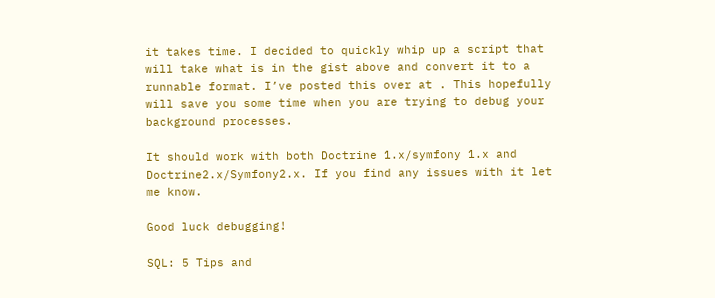it takes time. I decided to quickly whip up a script that will take what is in the gist above and convert it to a runnable format. I’ve posted this over at . This hopefully will save you some time when you are trying to debug your background processes.

It should work with both Doctrine 1.x/symfony 1.x and Doctrine2.x/Symfony2.x. If you find any issues with it let me know.

Good luck debugging!

SQL: 5 Tips and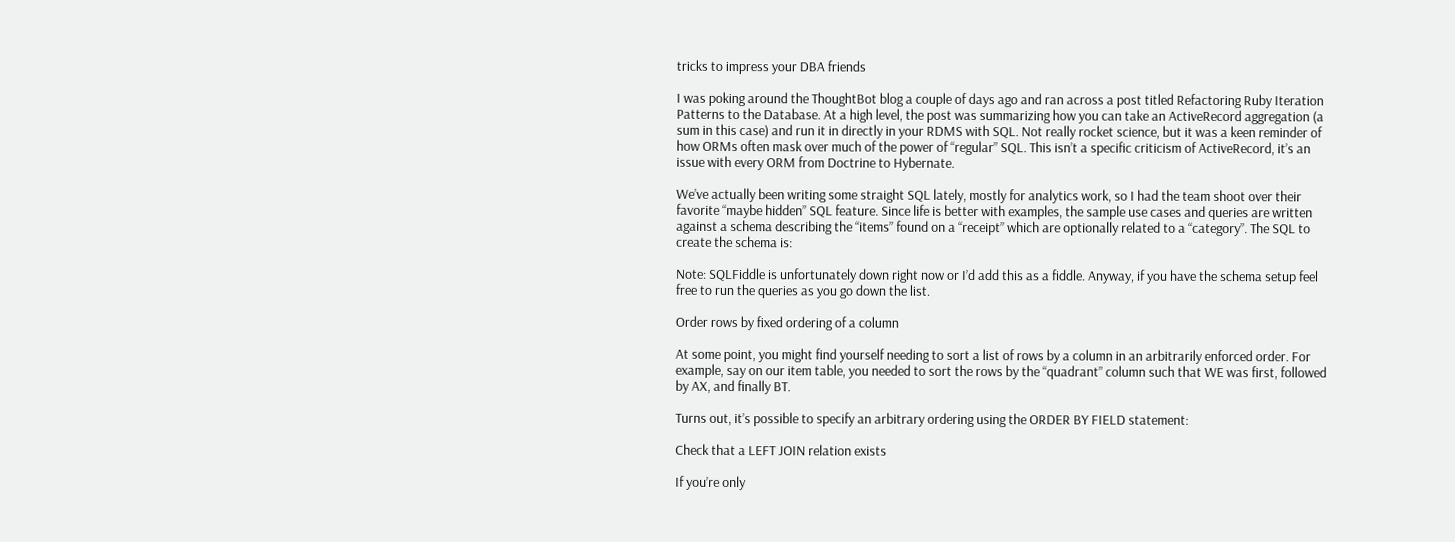tricks to impress your DBA friends

I was poking around the ThoughtBot blog a couple of days ago and ran across a post titled Refactoring Ruby Iteration Patterns to the Database. At a high level, the post was summarizing how you can take an ActiveRecord aggregation (a sum in this case) and run it in directly in your RDMS with SQL. Not really rocket science, but it was a keen reminder of how ORMs often mask over much of the power of “regular” SQL. This isn’t a specific criticism of ActiveRecord, it’s an issue with every ORM from Doctrine to Hybernate.

We’ve actually been writing some straight SQL lately, mostly for analytics work, so I had the team shoot over their favorite “maybe hidden” SQL feature. Since life is better with examples, the sample use cases and queries are written against a schema describing the “items” found on a “receipt” which are optionally related to a “category”. The SQL to create the schema is:

Note: SQLFiddle is unfortunately down right now or I’d add this as a fiddle. Anyway, if you have the schema setup feel free to run the queries as you go down the list.

Order rows by fixed ordering of a column

At some point, you might find yourself needing to sort a list of rows by a column in an arbitrarily enforced order. For example, say on our item table, you needed to sort the rows by the “quadrant” column such that WE was first, followed by AX, and finally BT.

Turns out, it’s possible to specify an arbitrary ordering using the ORDER BY FIELD statement:

Check that a LEFT JOIN relation exists

If you’re only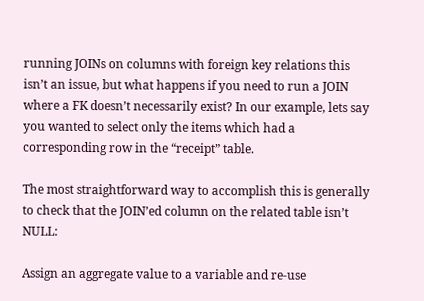running JOINs on columns with foreign key relations this isn’t an issue, but what happens if you need to run a JOIN where a FK doesn’t necessarily exist? In our example, lets say you wanted to select only the items which had a corresponding row in the “receipt” table.

The most straightforward way to accomplish this is generally to check that the JOIN’ed column on the related table isn’t NULL:

Assign an aggregate value to a variable and re-use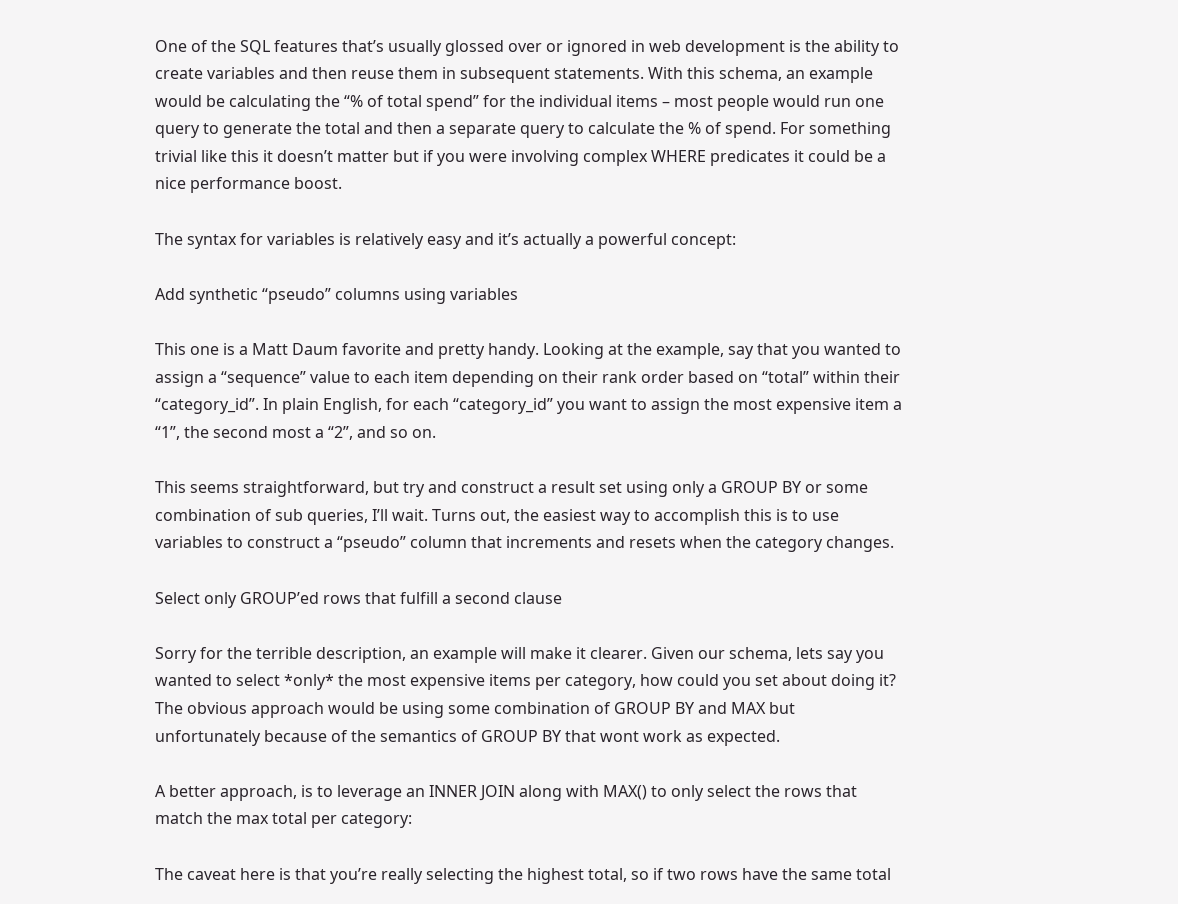One of the SQL features that’s usually glossed over or ignored in web development is the ability to create variables and then reuse them in subsequent statements. With this schema, an example would be calculating the “% of total spend” for the individual items – most people would run one query to generate the total and then a separate query to calculate the % of spend. For something trivial like this it doesn’t matter but if you were involving complex WHERE predicates it could be a nice performance boost.

The syntax for variables is relatively easy and it’s actually a powerful concept:

Add synthetic “pseudo” columns using variables

This one is a Matt Daum favorite and pretty handy. Looking at the example, say that you wanted to assign a “sequence” value to each item depending on their rank order based on “total” within their “category_id”. In plain English, for each “category_id” you want to assign the most expensive item a “1”, the second most a “2”, and so on.

This seems straightforward, but try and construct a result set using only a GROUP BY or some combination of sub queries, I’ll wait. Turns out, the easiest way to accomplish this is to use variables to construct a “pseudo” column that increments and resets when the category changes.

Select only GROUP’ed rows that fulfill a second clause

Sorry for the terrible description, an example will make it clearer. Given our schema, lets say you wanted to select *only* the most expensive items per category, how could you set about doing it? The obvious approach would be using some combination of GROUP BY and MAX but unfortunately because of the semantics of GROUP BY that wont work as expected.

A better approach, is to leverage an INNER JOIN along with MAX() to only select the rows that match the max total per category:

The caveat here is that you’re really selecting the highest total, so if two rows have the same total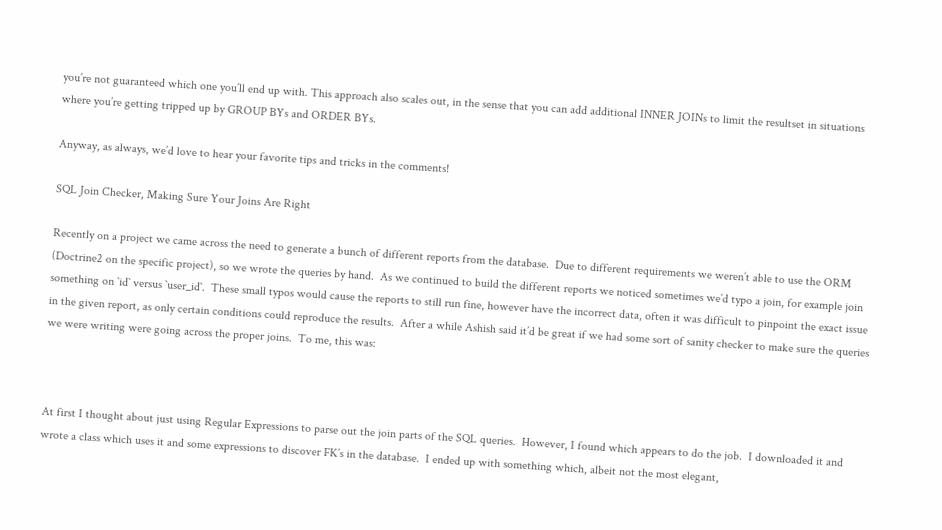you’re not guaranteed which one you’ll end up with. This approach also scales out, in the sense that you can add additional INNER JOINs to limit the resultset in situations where you’re getting tripped up by GROUP BYs and ORDER BYs.

Anyway, as always, we’d love to hear your favorite tips and tricks in the comments!

SQL Join Checker, Making Sure Your Joins Are Right

Recently on a project we came across the need to generate a bunch of different reports from the database.  Due to different requirements we weren’t able to use the ORM (Doctrine2 on the specific project), so we wrote the queries by hand.  As we continued to build the different reports we noticed sometimes we’d typo a join, for example join something on `id` versus `user_id`.  These small typos would cause the reports to still run fine, however have the incorrect data, often it was difficult to pinpoint the exact issue in the given report, as only certain conditions could reproduce the results.  After a while Ashish said it’d be great if we had some sort of sanity checker to make sure the queries we were writing were going across the proper joins.  To me, this was:



At first I thought about just using Regular Expressions to parse out the join parts of the SQL queries.  However, I found which appears to do the job.  I downloaded it and wrote a class which uses it and some expressions to discover FK’s in the database.  I ended up with something which, albeit not the most elegant,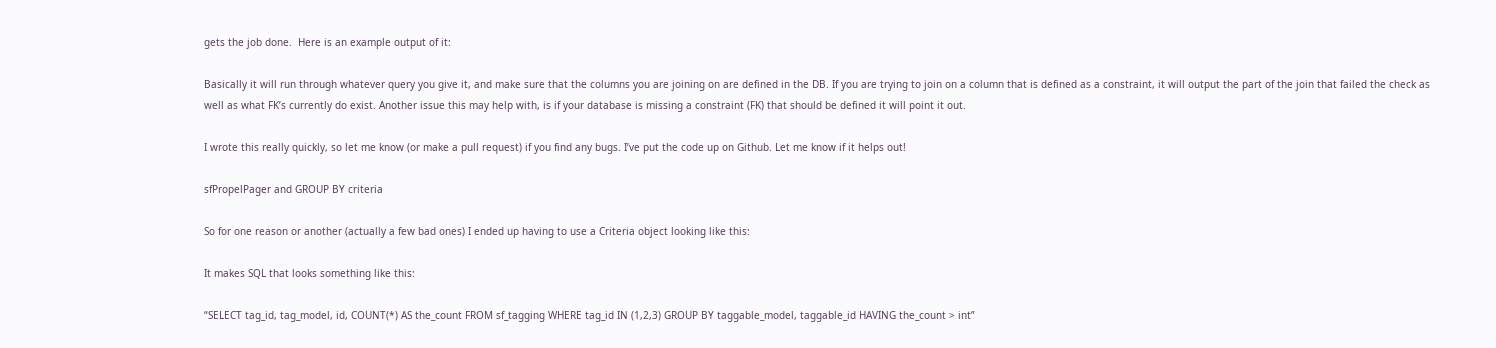gets the job done.  Here is an example output of it:

Basically it will run through whatever query you give it, and make sure that the columns you are joining on are defined in the DB. If you are trying to join on a column that is defined as a constraint, it will output the part of the join that failed the check as well as what FK’s currently do exist. Another issue this may help with, is if your database is missing a constraint (FK) that should be defined it will point it out.

I wrote this really quickly, so let me know (or make a pull request) if you find any bugs. I’ve put the code up on Github. Let me know if it helps out!

sfPropelPager and GROUP BY criteria

So for one reason or another (actually a few bad ones) I ended up having to use a Criteria object looking like this:

It makes SQL that looks something like this:

“SELECT tag_id, tag_model, id, COUNT(*) AS the_count FROM sf_tagging WHERE tag_id IN (1,2,3) GROUP BY taggable_model, taggable_id HAVING the_count > int”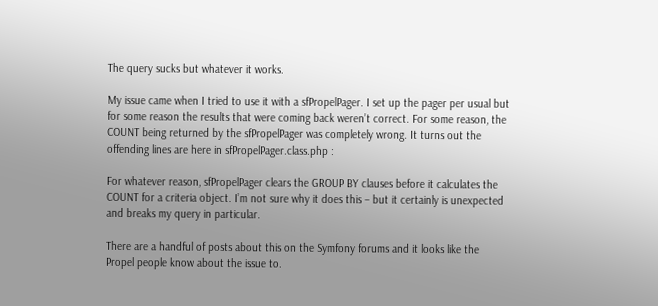The query sucks but whatever it works.

My issue came when I tried to use it with a sfPropelPager. I set up the pager per usual but for some reason the results that were coming back weren’t correct. For some reason, the COUNT being returned by the sfPropelPager was completely wrong. It turns out the offending lines are here in sfPropelPager.class.php :

For whatever reason, sfPropelPager clears the GROUP BY clauses before it calculates the COUNT for a criteria object. I’m not sure why it does this – but it certainly is unexpected and breaks my query in particular.

There are a handful of posts about this on the Symfony forums and it looks like the Propel people know about the issue to.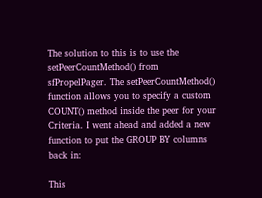The solution to this is to use the setPeerCountMethod() from sfPropelPager. The setPeerCountMethod() function allows you to specify a custom COUNT() method inside the peer for your Criteria. I went ahead and added a new function to put the GROUP BY columns back in:

This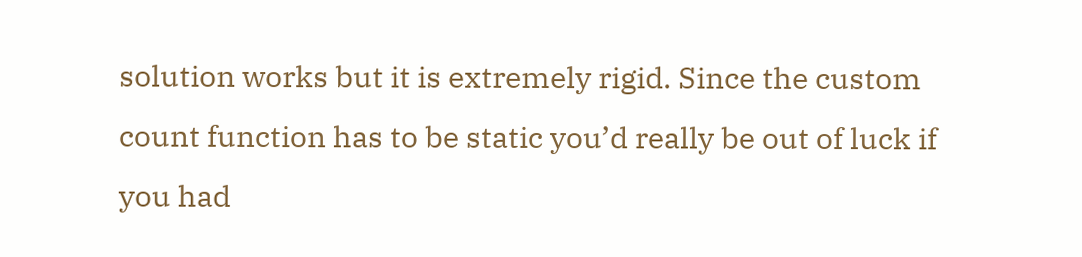solution works but it is extremely rigid. Since the custom count function has to be static you’d really be out of luck if you had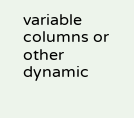variable columns or other dynamic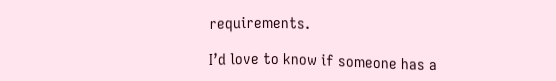requirements.

I’d love to know if someone has a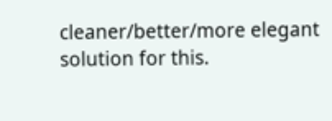cleaner/better/more elegant solution for this.